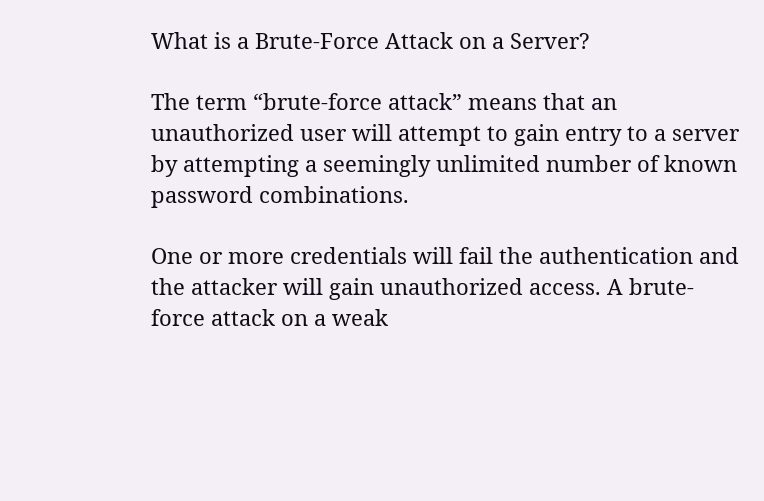What is a Brute-Force Attack on a Server?

The term “brute-force attack” means that an unauthorized user will attempt to gain entry to a server by attempting a seemingly unlimited number of known password combinations.

One or more credentials will fail the authentication and the attacker will gain unauthorized access. A brute-force attack on a weak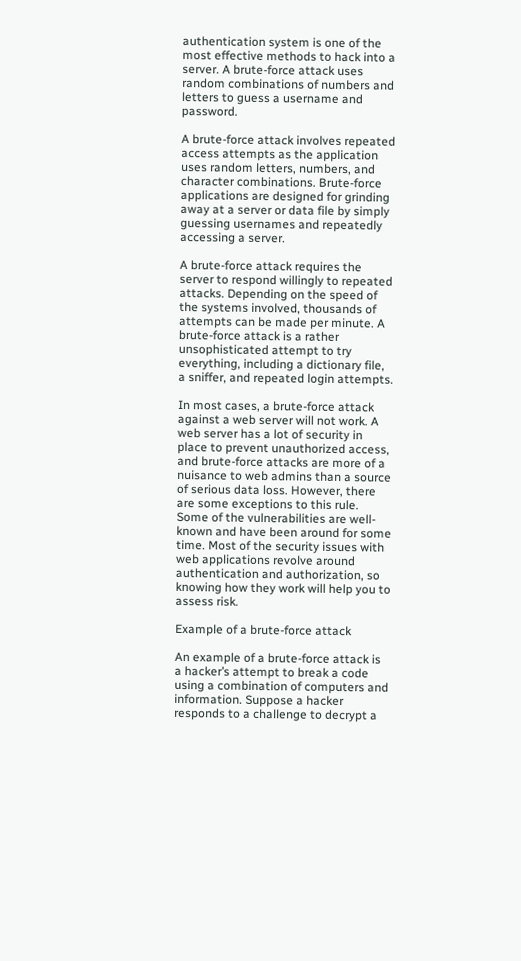authentication system is one of the most effective methods to hack into a server. A brute-force attack uses random combinations of numbers and letters to guess a username and password.

A brute-force attack involves repeated access attempts as the application uses random letters, numbers, and character combinations. Brute-force applications are designed for grinding away at a server or data file by simply guessing usernames and repeatedly accessing a server.

A brute-force attack requires the server to respond willingly to repeated attacks. Depending on the speed of the systems involved, thousands of attempts can be made per minute. A brute-force attack is a rather unsophisticated attempt to try everything, including a dictionary file, a sniffer, and repeated login attempts.

In most cases, a brute-force attack against a web server will not work. A web server has a lot of security in place to prevent unauthorized access, and brute-force attacks are more of a nuisance to web admins than a source of serious data loss. However, there are some exceptions to this rule. Some of the vulnerabilities are well-known and have been around for some time. Most of the security issues with web applications revolve around authentication and authorization, so knowing how they work will help you to assess risk.

Example of a brute-force attack

An example of a brute-force attack is a hacker’s attempt to break a code using a combination of computers and information. Suppose a hacker responds to a challenge to decrypt a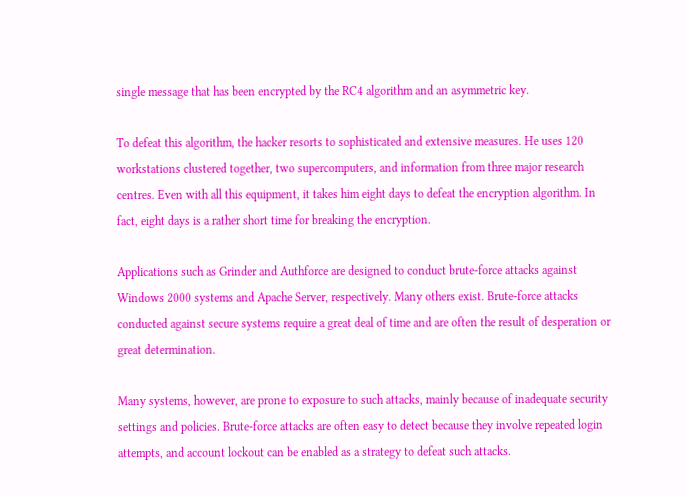single message that has been encrypted by the RC4 algorithm and an asymmetric key.

To defeat this algorithm, the hacker resorts to sophisticated and extensive measures. He uses 120 workstations clustered together, two supercomputers, and information from three major research centres. Even with all this equipment, it takes him eight days to defeat the encryption algorithm. In fact, eight days is a rather short time for breaking the encryption.

Applications such as Grinder and Authforce are designed to conduct brute-force attacks against Windows 2000 systems and Apache Server, respectively. Many others exist. Brute-force attacks conducted against secure systems require a great deal of time and are often the result of desperation or great determination.

Many systems, however, are prone to exposure to such attacks, mainly because of inadequate security settings and policies. Brute-force attacks are often easy to detect because they involve repeated login attempts, and account lockout can be enabled as a strategy to defeat such attacks.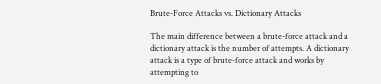Brute-Force Attacks vs. Dictionary Attacks

The main difference between a brute-force attack and a dictionary attack is the number of attempts. A dictionary attack is a type of brute-force attack and works by attempting to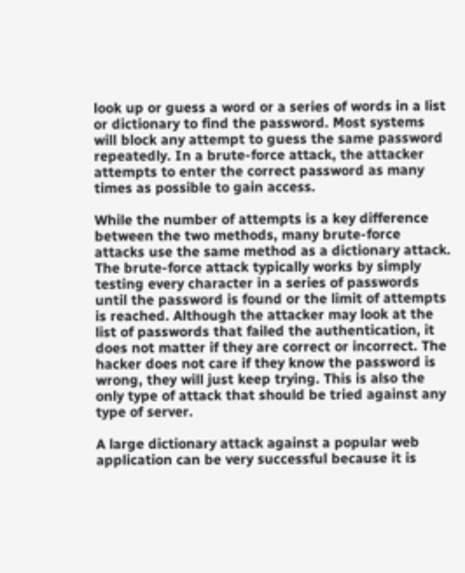look up or guess a word or a series of words in a list or dictionary to find the password. Most systems will block any attempt to guess the same password repeatedly. In a brute-force attack, the attacker attempts to enter the correct password as many times as possible to gain access.

While the number of attempts is a key difference between the two methods, many brute-force attacks use the same method as a dictionary attack. The brute-force attack typically works by simply testing every character in a series of passwords until the password is found or the limit of attempts is reached. Although the attacker may look at the list of passwords that failed the authentication, it does not matter if they are correct or incorrect. The hacker does not care if they know the password is wrong, they will just keep trying. This is also the only type of attack that should be tried against any type of server.

A large dictionary attack against a popular web application can be very successful because it is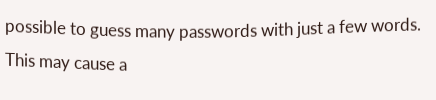possible to guess many passwords with just a few words. This may cause a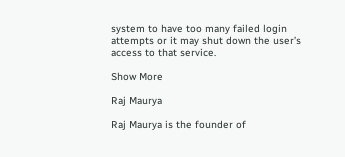system to have too many failed login attempts or it may shut down the user’s access to that service.

Show More

Raj Maurya

Raj Maurya is the founder of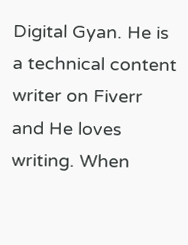Digital Gyan. He is a technical content writer on Fiverr and He loves writing. When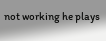not working he plays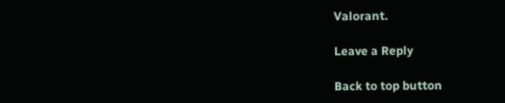Valorant.

Leave a Reply

Back to top button